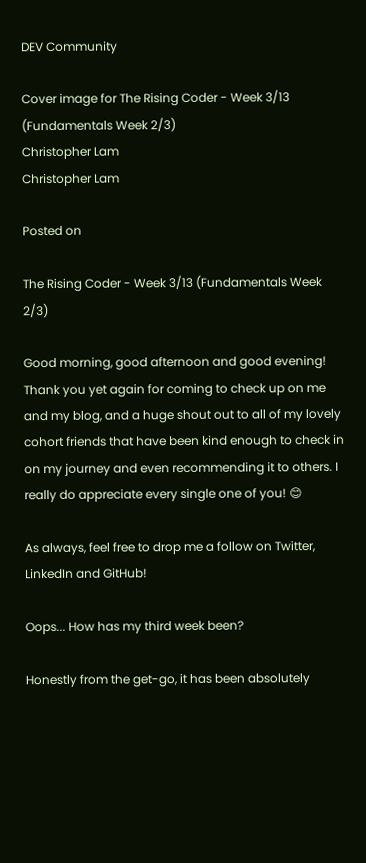DEV Community

Cover image for The Rising Coder - Week 3/13 (Fundamentals Week 2/3)
Christopher Lam
Christopher Lam

Posted on

The Rising Coder - Week 3/13 (Fundamentals Week 2/3)

Good morning, good afternoon and good evening! Thank you yet again for coming to check up on me and my blog, and a huge shout out to all of my lovely cohort friends that have been kind enough to check in on my journey and even recommending it to others. I really do appreciate every single one of you! 😊

As always, feel free to drop me a follow on Twitter, LinkedIn and GitHub!

Oops... How has my third week been?

Honestly from the get-go, it has been absolutely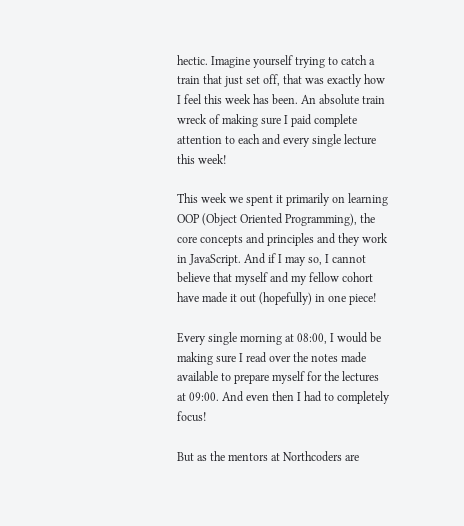hectic. Imagine yourself trying to catch a train that just set off, that was exactly how I feel this week has been. An absolute train wreck of making sure I paid complete attention to each and every single lecture this week!

This week we spent it primarily on learning OOP (Object Oriented Programming), the core concepts and principles and they work in JavaScript. And if I may so, I cannot believe that myself and my fellow cohort have made it out (hopefully) in one piece!

Every single morning at 08:00, I would be making sure I read over the notes made available to prepare myself for the lectures at 09:00. And even then I had to completely focus!

But as the mentors at Northcoders are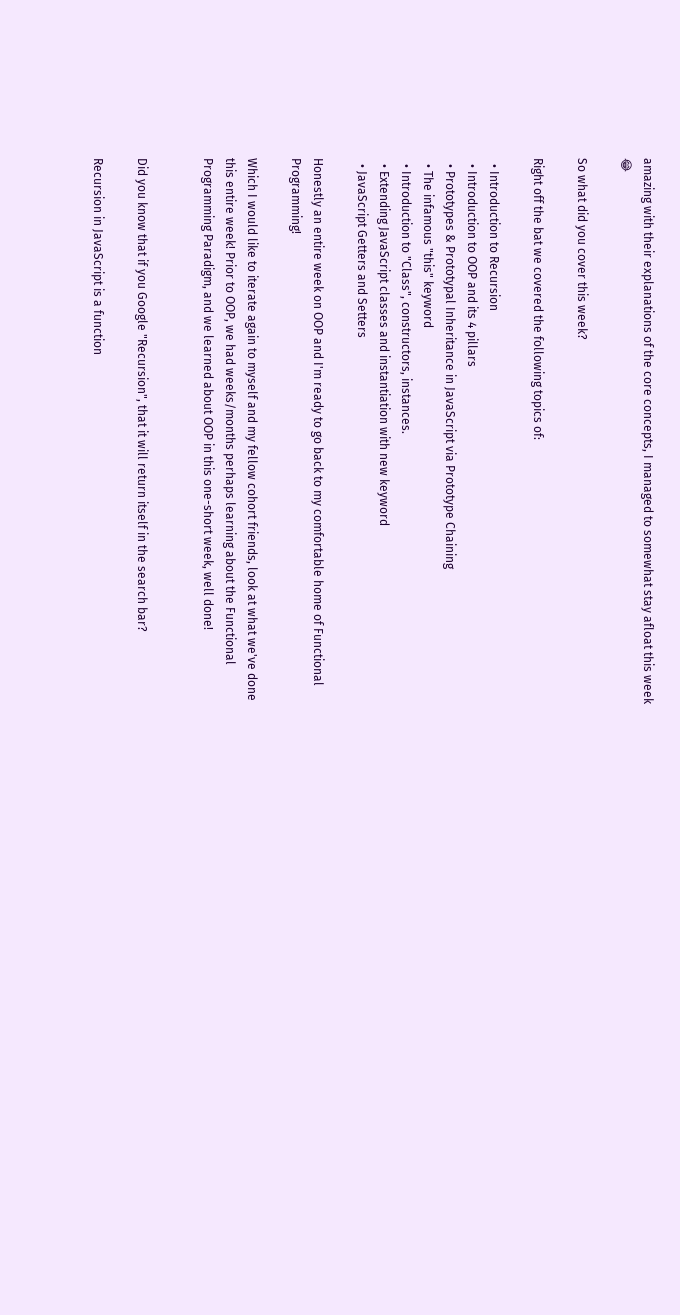amazing with their explanations of the core concepts, I managed to somewhat stay afloat this week 😂

So what did you cover this week?

Right off the bat we covered the following topics of:

  • Introduction to Recursion
  • Introduction to OOP and its 4 pillars
  • Prototypes & Prototypal Inheritance in JavaScript via Prototype Chaining
  • The infamous "this" keyword
  • Introduction to "Class", constructors, instances.
  • Extending JavaScript classes and instantiation with new keyword
  • JavaScript Getters and Setters

Honestly an entire week on OOP and I'm ready to go back to my comfortable home of Functional Programming!

Which I would like to iterate again to myself and my fellow cohort friends, look at what we've done this entire week! Prior to OOP, we had weeks/months perhaps learning about the Functional Programming Paradigm, and we learned about OOP in this one-short week, well done!


Did you know that if you Google "Recursion", that it will return itself in the search bar?

Recursion in JavaScript is a function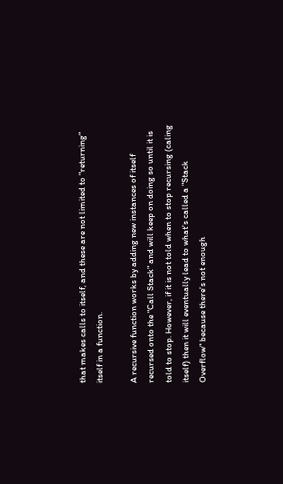that makes calls to itself, and these are not limited to "returning" itself in a function.

A recursive function works by adding new instances of itself recursed onto the "Call Stack" and will keep on doing so until it is told to stop. However, if it is not told when to stop recursing (caling itself) then it will eventually lead to what's called a "Stack Overflow" because there's not enough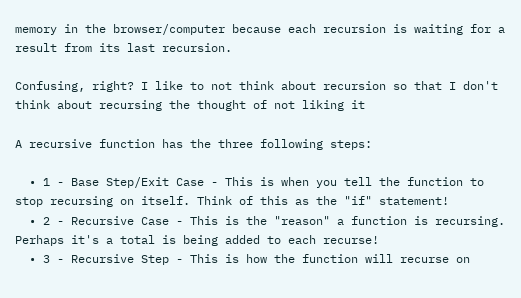memory in the browser/computer because each recursion is waiting for a result from its last recursion.

Confusing, right? I like to not think about recursion so that I don't think about recursing the thought of not liking it

A recursive function has the three following steps:

  • 1 - Base Step/Exit Case - This is when you tell the function to stop recursing on itself. Think of this as the "if" statement!
  • 2 - Recursive Case - This is the "reason" a function is recursing. Perhaps it's a total is being added to each recurse!
  • 3 - Recursive Step - This is how the function will recurse on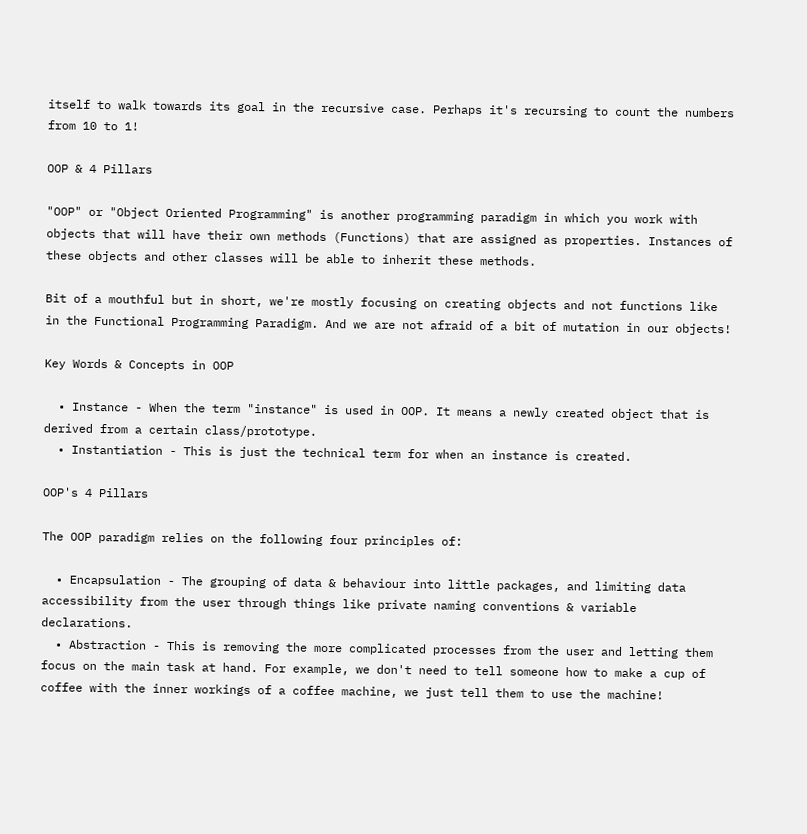itself to walk towards its goal in the recursive case. Perhaps it's recursing to count the numbers from 10 to 1!

OOP & 4 Pillars

"OOP" or "Object Oriented Programming" is another programming paradigm in which you work with objects that will have their own methods (Functions) that are assigned as properties. Instances of these objects and other classes will be able to inherit these methods.

Bit of a mouthful but in short, we're mostly focusing on creating objects and not functions like in the Functional Programming Paradigm. And we are not afraid of a bit of mutation in our objects!

Key Words & Concepts in OOP

  • Instance - When the term "instance" is used in OOP. It means a newly created object that is derived from a certain class/prototype.
  • Instantiation - This is just the technical term for when an instance is created.

OOP's 4 Pillars

The OOP paradigm relies on the following four principles of:

  • Encapsulation - The grouping of data & behaviour into little packages, and limiting data accessibility from the user through things like private naming conventions & variable declarations.
  • Abstraction - This is removing the more complicated processes from the user and letting them focus on the main task at hand. For example, we don't need to tell someone how to make a cup of coffee with the inner workings of a coffee machine, we just tell them to use the machine!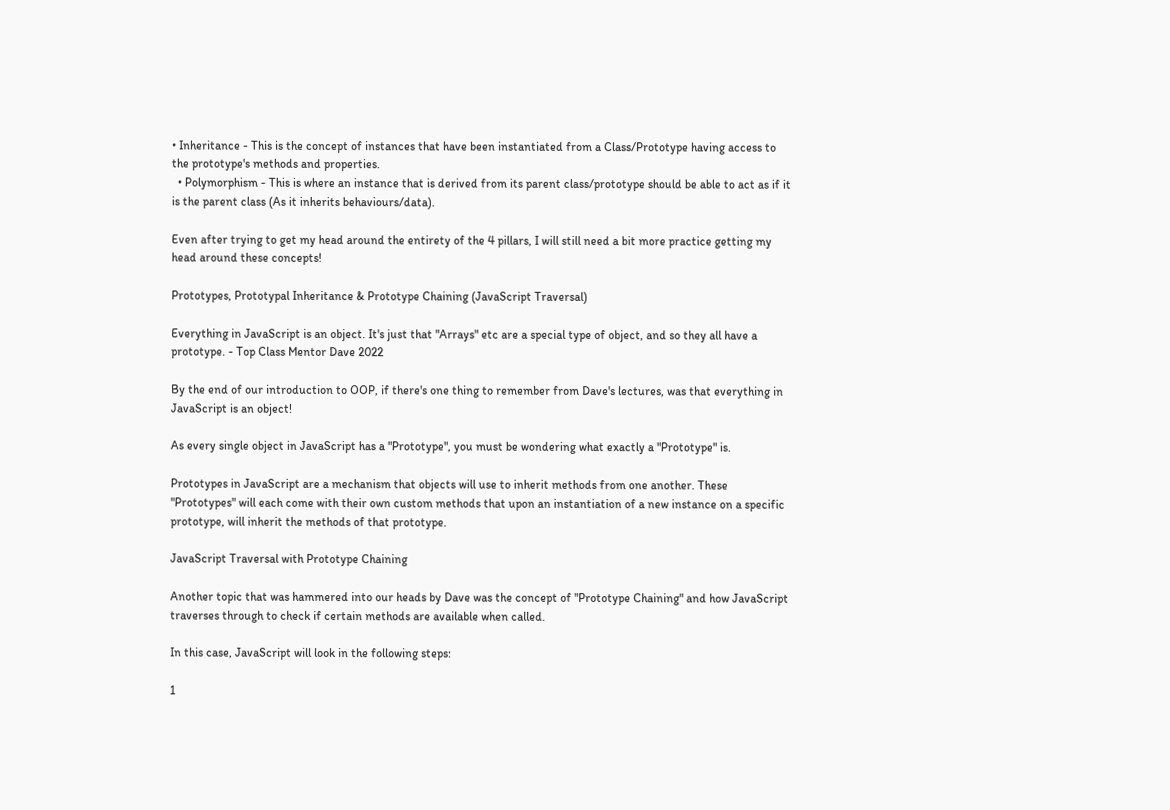• Inheritance - This is the concept of instances that have been instantiated from a Class/Prototype having access to the prototype's methods and properties.
  • Polymorphism - This is where an instance that is derived from its parent class/prototype should be able to act as if it is the parent class (As it inherits behaviours/data).

Even after trying to get my head around the entirety of the 4 pillars, I will still need a bit more practice getting my head around these concepts!

Prototypes, Prototypal Inheritance & Prototype Chaining (JavaScript Traversal)

Everything in JavaScript is an object. It's just that "Arrays" etc are a special type of object, and so they all have a prototype. - Top Class Mentor Dave 2022

By the end of our introduction to OOP, if there's one thing to remember from Dave's lectures, was that everything in JavaScript is an object!

As every single object in JavaScript has a "Prototype", you must be wondering what exactly a "Prototype" is.

Prototypes in JavaScript are a mechanism that objects will use to inherit methods from one another. These "Prototypes" will each come with their own custom methods that upon an instantiation of a new instance on a specific prototype, will inherit the methods of that prototype.

JavaScript Traversal with Prototype Chaining

Another topic that was hammered into our heads by Dave was the concept of "Prototype Chaining" and how JavaScript traverses through to check if certain methods are available when called.

In this case, JavaScript will look in the following steps:

1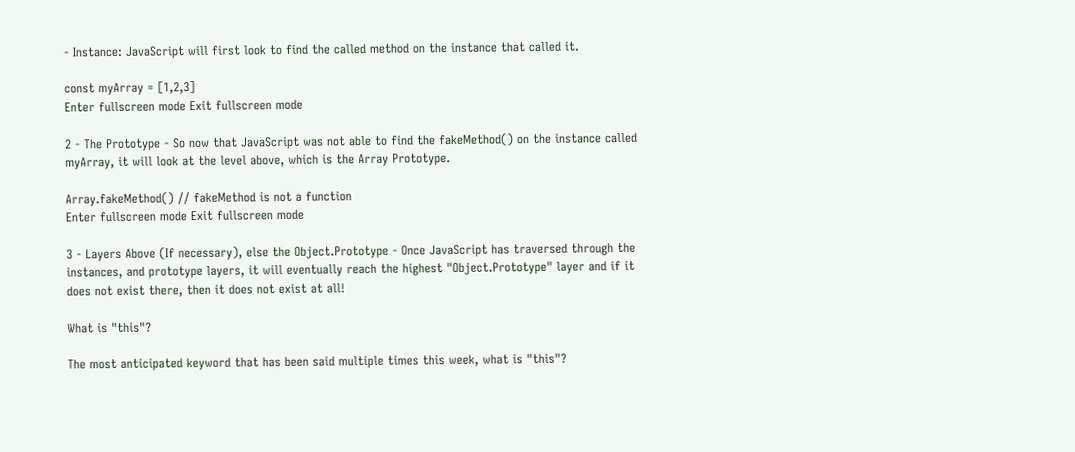- Instance: JavaScript will first look to find the called method on the instance that called it.

const myArray = [1,2,3]
Enter fullscreen mode Exit fullscreen mode

2 - The Prototype - So now that JavaScript was not able to find the fakeMethod() on the instance called myArray, it will look at the level above, which is the Array Prototype.

Array.fakeMethod() // fakeMethod is not a function
Enter fullscreen mode Exit fullscreen mode

3 - Layers Above (If necessary), else the Object.Prototype - Once JavaScript has traversed through the instances, and prototype layers, it will eventually reach the highest "Object.Prototype" layer and if it does not exist there, then it does not exist at all!

What is "this"?

The most anticipated keyword that has been said multiple times this week, what is "this"?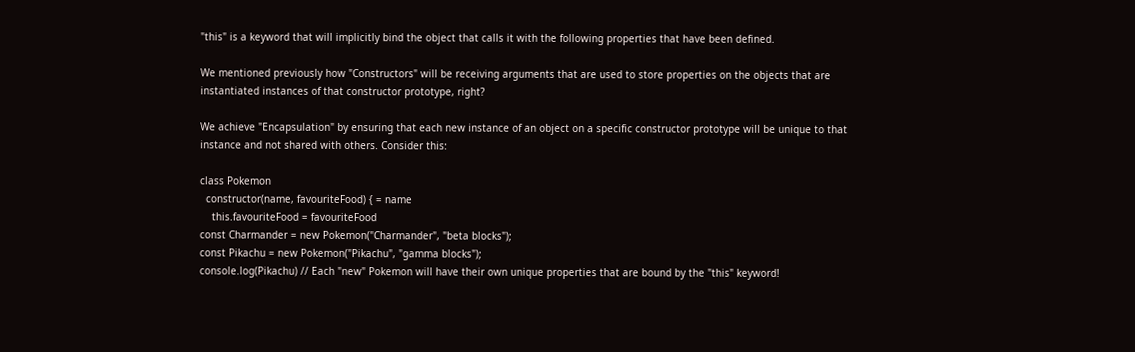"this" is a keyword that will implicitly bind the object that calls it with the following properties that have been defined.

We mentioned previously how "Constructors" will be receiving arguments that are used to store properties on the objects that are instantiated instances of that constructor prototype, right?

We achieve "Encapsulation" by ensuring that each new instance of an object on a specific constructor prototype will be unique to that instance and not shared with others. Consider this:

class Pokemon
  constructor(name, favouriteFood) { = name
    this.favouriteFood = favouriteFood
const Charmander = new Pokemon("Charmander", "beta blocks");
const Pikachu = new Pokemon("Pikachu", "gamma blocks");
console.log(Pikachu) // Each "new" Pokemon will have their own unique properties that are bound by the "this" keyword!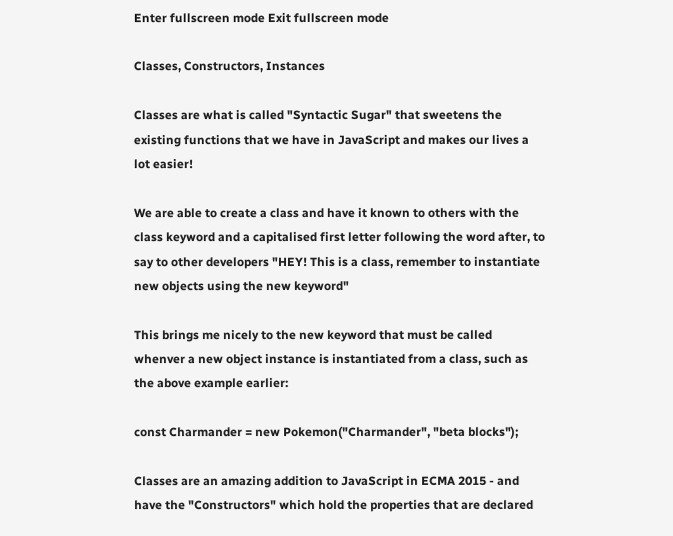Enter fullscreen mode Exit fullscreen mode

Classes, Constructors, Instances

Classes are what is called "Syntactic Sugar" that sweetens the existing functions that we have in JavaScript and makes our lives a lot easier!

We are able to create a class and have it known to others with the class keyword and a capitalised first letter following the word after, to say to other developers "HEY! This is a class, remember to instantiate new objects using the new keyword"

This brings me nicely to the new keyword that must be called whenver a new object instance is instantiated from a class, such as the above example earlier:

const Charmander = new Pokemon("Charmander", "beta blocks");

Classes are an amazing addition to JavaScript in ECMA 2015 - and have the "Constructors" which hold the properties that are declared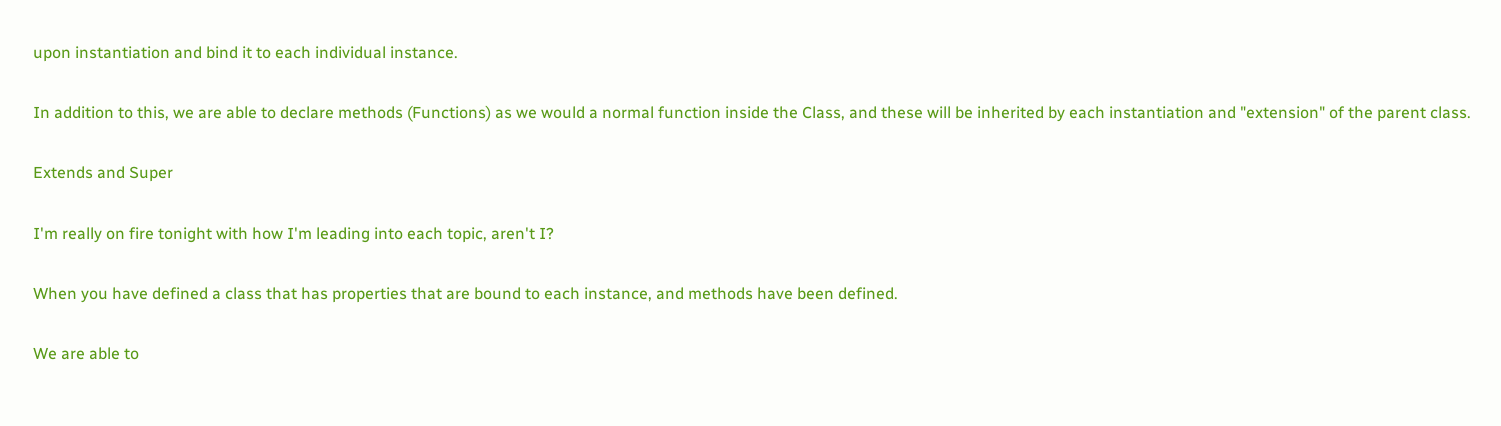upon instantiation and bind it to each individual instance.

In addition to this, we are able to declare methods (Functions) as we would a normal function inside the Class, and these will be inherited by each instantiation and "extension" of the parent class.

Extends and Super

I'm really on fire tonight with how I'm leading into each topic, aren't I?

When you have defined a class that has properties that are bound to each instance, and methods have been defined.

We are able to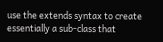use the extends syntax to create essentially a sub-class that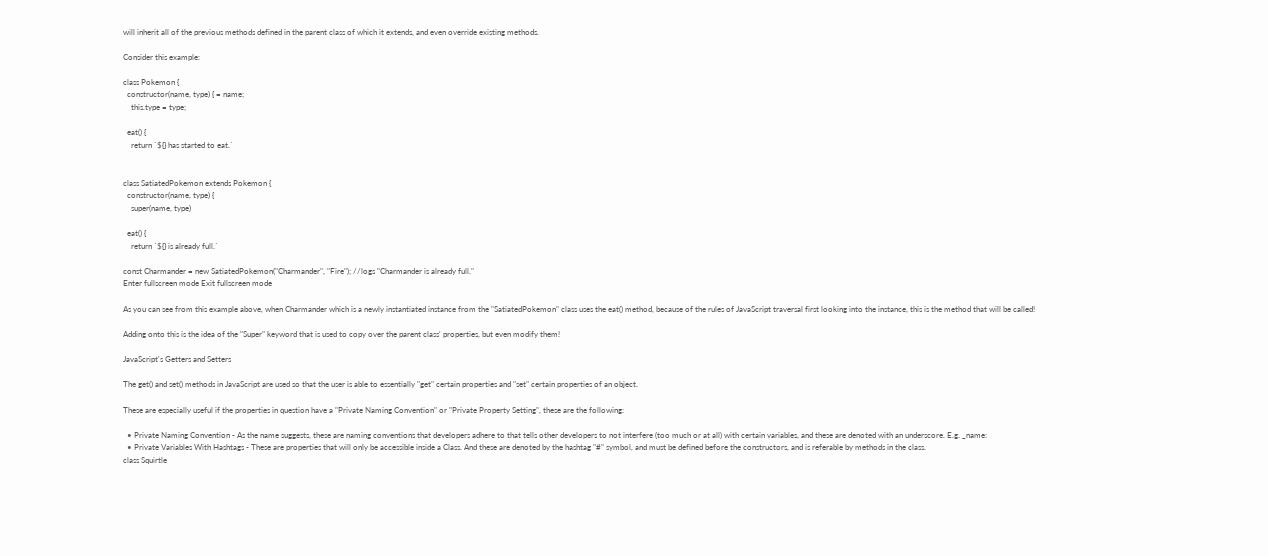will inherit all of the previous methods defined in the parent class of which it extends, and even override existing methods.

Consider this example:

class Pokemon {
  constructor(name, type) { = name;
    this.type = type;

  eat() {
    return `${} has started to eat.`


class SatiatedPokemon extends Pokemon {
  constructor(name, type) {
    super(name, type)

  eat() {
    return `${} is already full.`

const Charmander = new SatiatedPokemon("Charmander", "Fire"); //logs "Charmander is already full."
Enter fullscreen mode Exit fullscreen mode

As you can see from this example above, when Charmander which is a newly instantiated instance from the "SatiatedPokemon" class uses the eat() method, because of the rules of JavaScript traversal first looking into the instance, this is the method that will be called!

Adding onto this is the idea of the "Super" keyword that is used to copy over the parent class' properties, but even modify them!

JavaScript's Getters and Setters

The get() and set() methods in JavaScript are used so that the user is able to essentially "get" certain properties and "set" certain properties of an object.

These are especially useful if the properties in question have a "Private Naming Convention" or "Private Property Setting", these are the following:

  • Private Naming Convention - As the name suggests, these are naming conventions that developers adhere to that tells other developers to not interfere (too much or at all) with certain variables, and these are denoted with an underscore. E.g. _name:
  • Private Variables With Hashtags - These are properties that will only be accessible inside a Class. And these are denoted by the hashtag "#" symbol, and must be defined before the constructors, and is referable by methods in the class.
class Squirtle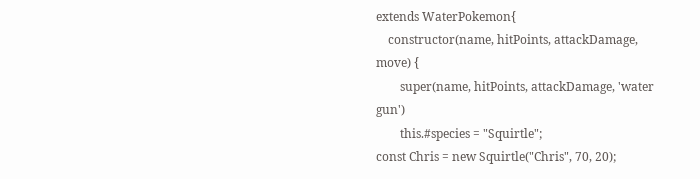extends WaterPokemon{
    constructor(name, hitPoints, attackDamage, move) {
        super(name, hitPoints, attackDamage, 'water gun')
        this.#species = "Squirtle";
const Chris = new Squirtle("Chris", 70, 20);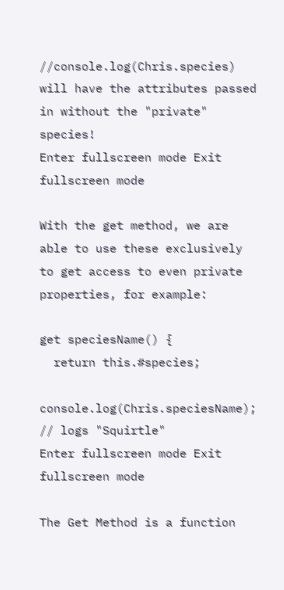//console.log(Chris.species) will have the attributes passed in without the "private" species!
Enter fullscreen mode Exit fullscreen mode

With the get method, we are able to use these exclusively to get access to even private properties, for example:

get speciesName() {
  return this.#species;

console.log(Chris.speciesName); // logs "Squirtle"
Enter fullscreen mode Exit fullscreen mode

The Get Method is a function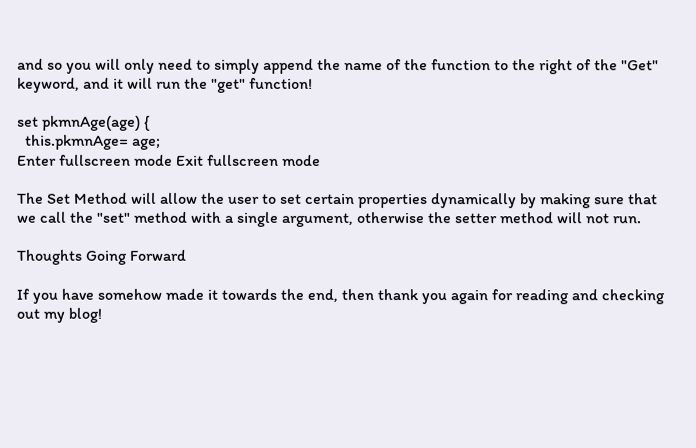and so you will only need to simply append the name of the function to the right of the "Get" keyword, and it will run the "get" function!

set pkmnAge(age) {
  this.pkmnAge= age;
Enter fullscreen mode Exit fullscreen mode

The Set Method will allow the user to set certain properties dynamically by making sure that we call the "set" method with a single argument, otherwise the setter method will not run.

Thoughts Going Forward

If you have somehow made it towards the end, then thank you again for reading and checking out my blog!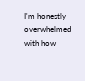I'm honestly overwhelmed with how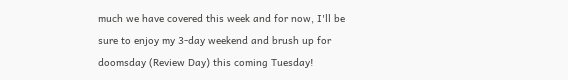much we have covered this week and for now, I'll be sure to enjoy my 3-day weekend and brush up for doomsday (Review Day) this coming Tuesday!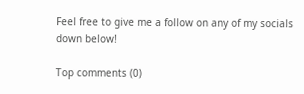Feel free to give me a follow on any of my socials down below!

Top comments (0)